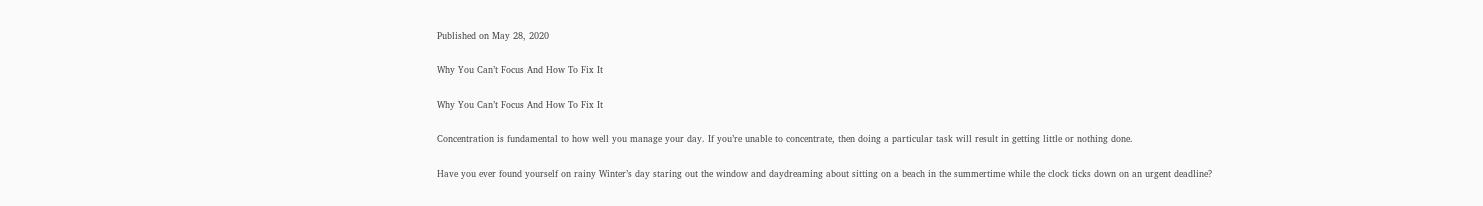Published on May 28, 2020

Why You Can’t Focus And How To Fix It

Why You Can’t Focus And How To Fix It

Concentration is fundamental to how well you manage your day. If you’re unable to concentrate, then doing a particular task will result in getting little or nothing done.

Have you ever found yourself on rainy Winter’s day staring out the window and daydreaming about sitting on a beach in the summertime while the clock ticks down on an urgent deadline?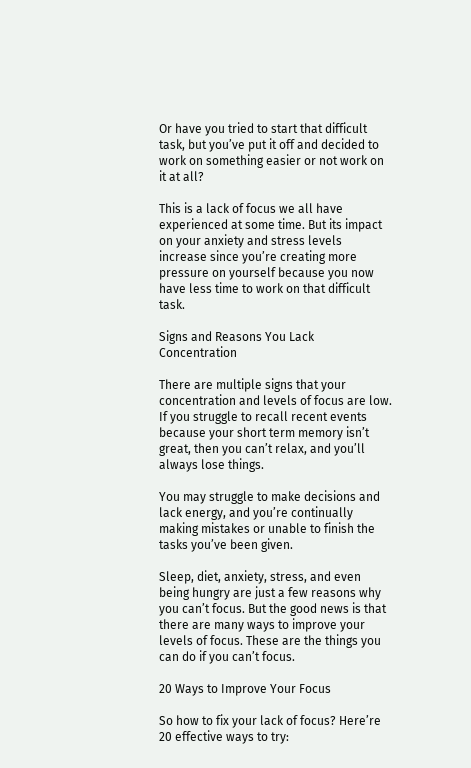Or have you tried to start that difficult task, but you’ve put it off and decided to work on something easier or not work on it at all?

This is a lack of focus we all have experienced at some time. But its impact on your anxiety and stress levels increase since you’re creating more pressure on yourself because you now have less time to work on that difficult task.

Signs and Reasons You Lack Concentration

There are multiple signs that your concentration and levels of focus are low. If you struggle to recall recent events because your short term memory isn’t great, then you can’t relax, and you’ll always lose things.

You may struggle to make decisions and lack energy, and you’re continually making mistakes or unable to finish the tasks you’ve been given.

Sleep, diet, anxiety, stress, and even being hungry are just a few reasons why you can’t focus. But the good news is that there are many ways to improve your levels of focus. These are the things you can do if you can’t focus.

20 Ways to Improve Your Focus

So how to fix your lack of focus? Here’re 20 effective ways to try: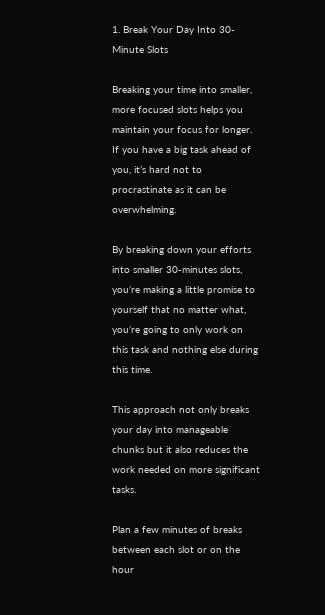1. Break Your Day Into 30-Minute Slots

Breaking your time into smaller, more focused slots helps you maintain your focus for longer. If you have a big task ahead of you, it’s hard not to procrastinate as it can be overwhelming.

By breaking down your efforts into smaller 30-minutes slots, you’re making a little promise to yourself that no matter what, you’re going to only work on this task and nothing else during this time.

This approach not only breaks your day into manageable chunks but it also reduces the work needed on more significant tasks.

Plan a few minutes of breaks between each slot or on the hour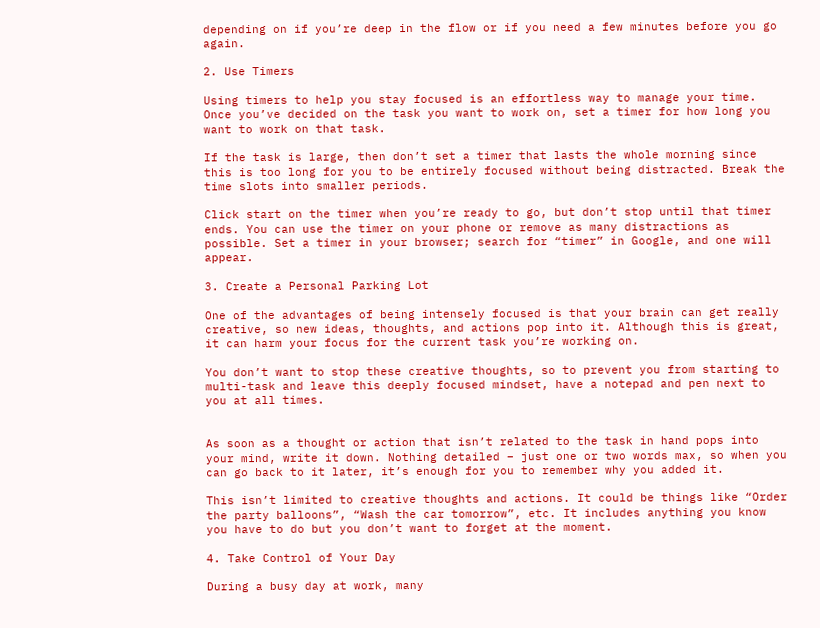depending on if you’re deep in the flow or if you need a few minutes before you go again.

2. Use Timers

Using timers to help you stay focused is an effortless way to manage your time. Once you’ve decided on the task you want to work on, set a timer for how long you want to work on that task.

If the task is large, then don’t set a timer that lasts the whole morning since this is too long for you to be entirely focused without being distracted. Break the time slots into smaller periods.

Click start on the timer when you’re ready to go, but don’t stop until that timer ends. You can use the timer on your phone or remove as many distractions as possible. Set a timer in your browser; search for “timer” in Google, and one will appear.

3. Create a Personal Parking Lot

One of the advantages of being intensely focused is that your brain can get really creative, so new ideas, thoughts, and actions pop into it. Although this is great, it can harm your focus for the current task you’re working on.

You don’t want to stop these creative thoughts, so to prevent you from starting to multi-task and leave this deeply focused mindset, have a notepad and pen next to you at all times.


As soon as a thought or action that isn’t related to the task in hand pops into your mind, write it down. Nothing detailed – just one or two words max, so when you can go back to it later, it’s enough for you to remember why you added it.

This isn’t limited to creative thoughts and actions. It could be things like “Order the party balloons”, “Wash the car tomorrow”, etc. It includes anything you know you have to do but you don’t want to forget at the moment.

4. Take Control of Your Day

During a busy day at work, many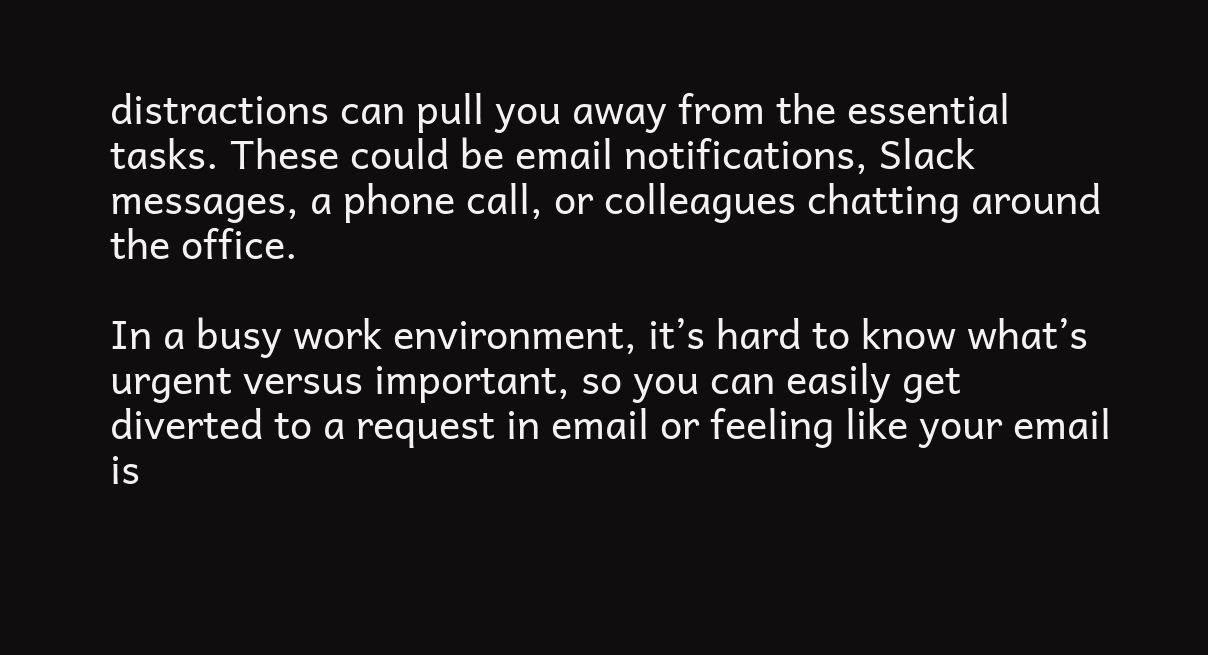distractions can pull you away from the essential tasks. These could be email notifications, Slack messages, a phone call, or colleagues chatting around the office.

In a busy work environment, it’s hard to know what’s urgent versus important, so you can easily get diverted to a request in email or feeling like your email is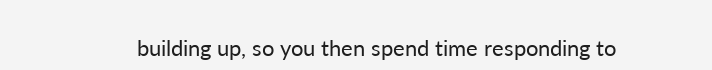building up, so you then spend time responding to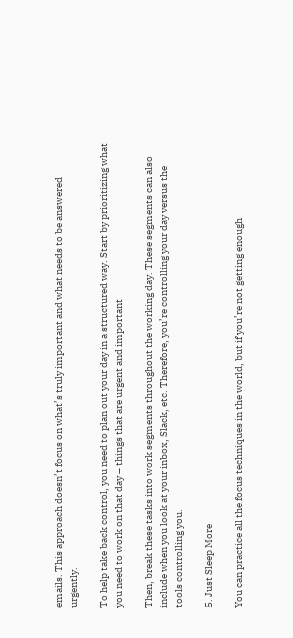emails. This approach doesn’t focus on what’s truly important and what needs to be answered urgently.

To help take back control, you need to plan out your day in a structured way. Start by prioritizing what you need to work on that day – things that are urgent and important

Then, break these tasks into work segments throughout the working day. These segments can also include when you look at your inbox, Slack, etc. Therefore, you’re controlling your day versus the tools controlling you.

5. Just Sleep More

You can practice all the focus techniques in the world, but if you’re not getting enough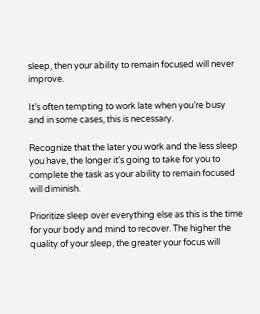sleep, then your ability to remain focused will never improve.

It’s often tempting to work late when you’re busy and in some cases, this is necessary.

Recognize that the later you work and the less sleep you have, the longer it’s going to take for you to complete the task as your ability to remain focused will diminish.

Prioritize sleep over everything else as this is the time for your body and mind to recover. The higher the quality of your sleep, the greater your focus will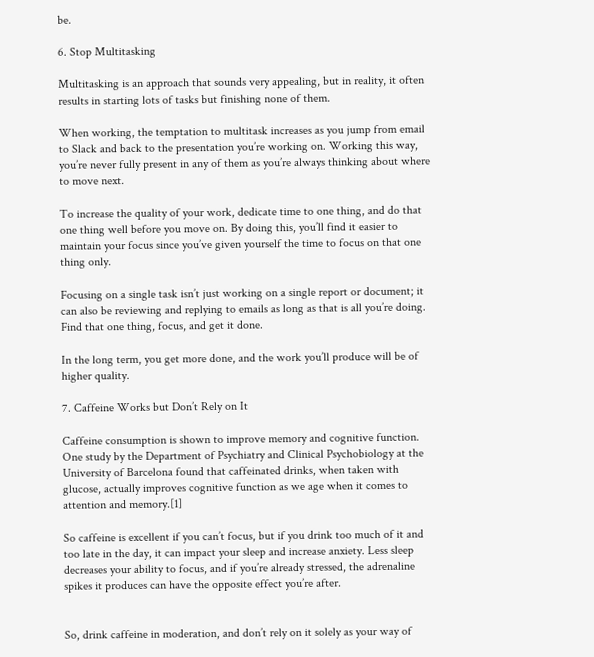be.

6. Stop Multitasking

Multitasking is an approach that sounds very appealing, but in reality, it often results in starting lots of tasks but finishing none of them.

When working, the temptation to multitask increases as you jump from email to Slack and back to the presentation you’re working on. Working this way, you’re never fully present in any of them as you’re always thinking about where to move next.

To increase the quality of your work, dedicate time to one thing, and do that one thing well before you move on. By doing this, you’ll find it easier to maintain your focus since you’ve given yourself the time to focus on that one thing only.

Focusing on a single task isn’t just working on a single report or document; it can also be reviewing and replying to emails as long as that is all you’re doing. Find that one thing, focus, and get it done.

In the long term, you get more done, and the work you’ll produce will be of higher quality.

7. Caffeine Works but Don’t Rely on It

Caffeine consumption is shown to improve memory and cognitive function. One study by the Department of Psychiatry and Clinical Psychobiology at the University of Barcelona found that caffeinated drinks, when taken with glucose, actually improves cognitive function as we age when it comes to attention and memory.[1]

So caffeine is excellent if you can’t focus, but if you drink too much of it and too late in the day, it can impact your sleep and increase anxiety. Less sleep decreases your ability to focus, and if you’re already stressed, the adrenaline spikes it produces can have the opposite effect you’re after.


So, drink caffeine in moderation, and don’t rely on it solely as your way of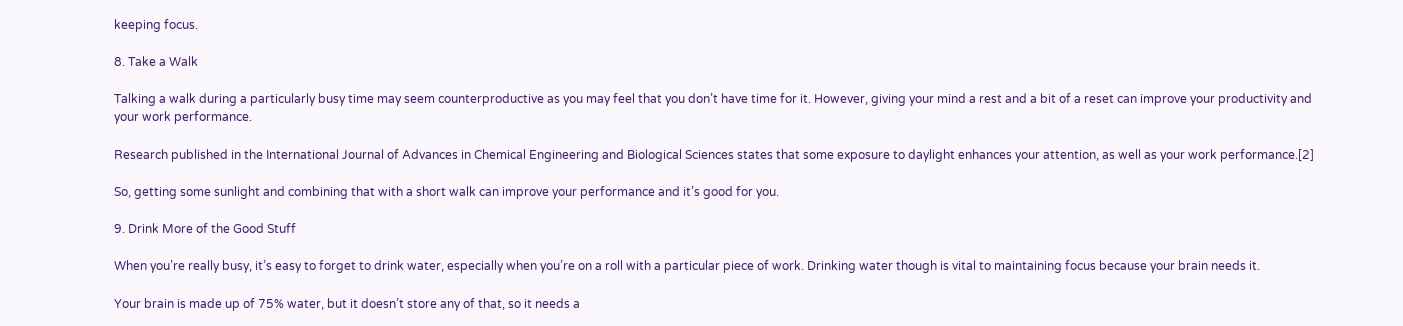keeping focus.

8. Take a Walk

Talking a walk during a particularly busy time may seem counterproductive as you may feel that you don’t have time for it. However, giving your mind a rest and a bit of a reset can improve your productivity and your work performance.

Research published in the International Journal of Advances in Chemical Engineering and Biological Sciences states that some exposure to daylight enhances your attention, as well as your work performance.[2]

So, getting some sunlight and combining that with a short walk can improve your performance and it’s good for you.

9. Drink More of the Good Stuff

When you’re really busy, it’s easy to forget to drink water, especially when you’re on a roll with a particular piece of work. Drinking water though is vital to maintaining focus because your brain needs it.

Your brain is made up of 75% water, but it doesn’t store any of that, so it needs a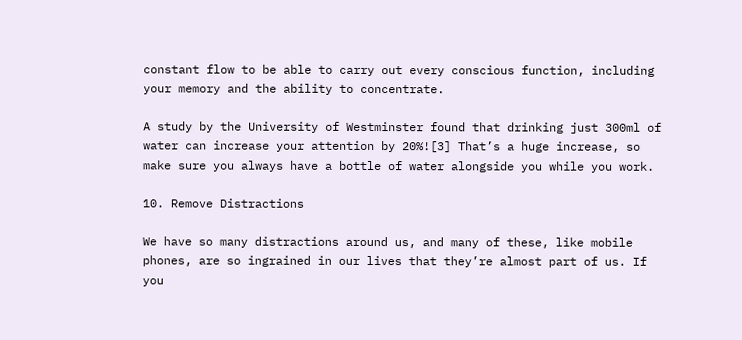constant flow to be able to carry out every conscious function, including your memory and the ability to concentrate.

A study by the University of Westminster found that drinking just 300ml of water can increase your attention by 20%![3] That’s a huge increase, so make sure you always have a bottle of water alongside you while you work.

10. Remove Distractions

We have so many distractions around us, and many of these, like mobile phones, are so ingrained in our lives that they’re almost part of us. If you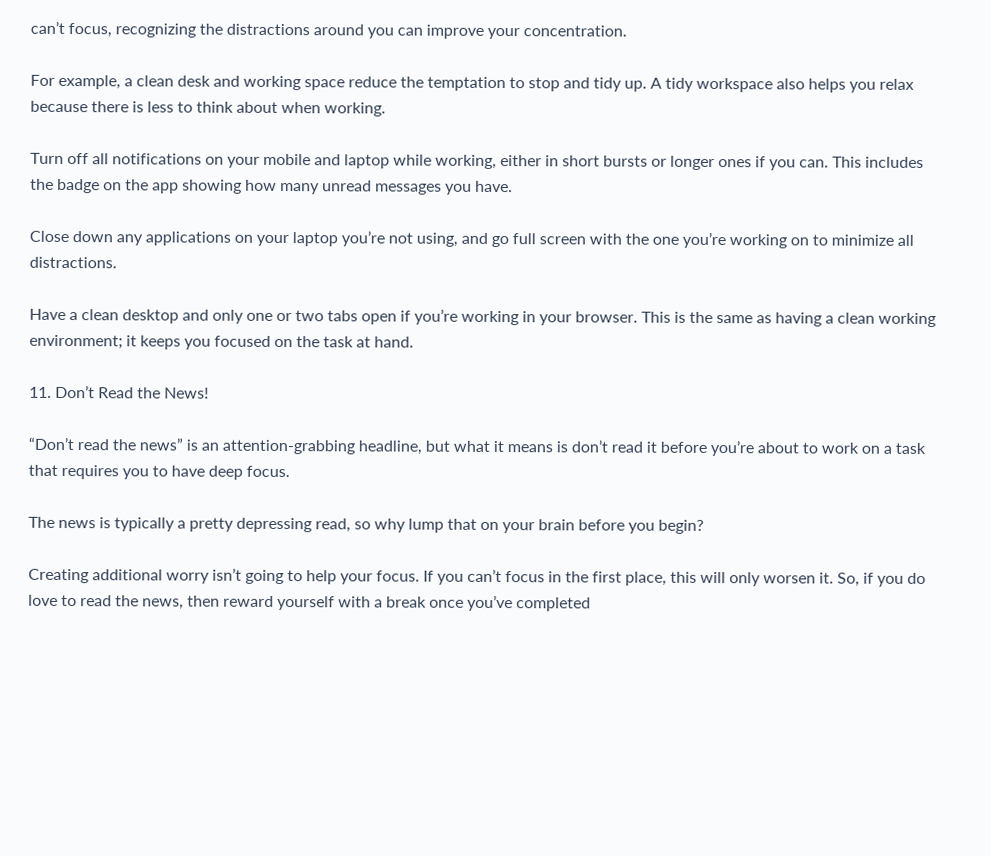can’t focus, recognizing the distractions around you can improve your concentration.

For example, a clean desk and working space reduce the temptation to stop and tidy up. A tidy workspace also helps you relax because there is less to think about when working.

Turn off all notifications on your mobile and laptop while working, either in short bursts or longer ones if you can. This includes the badge on the app showing how many unread messages you have.

Close down any applications on your laptop you’re not using, and go full screen with the one you’re working on to minimize all distractions.

Have a clean desktop and only one or two tabs open if you’re working in your browser. This is the same as having a clean working environment; it keeps you focused on the task at hand.

11. Don’t Read the News!

“Don’t read the news” is an attention-grabbing headline, but what it means is don’t read it before you’re about to work on a task that requires you to have deep focus.

The news is typically a pretty depressing read, so why lump that on your brain before you begin?

Creating additional worry isn’t going to help your focus. If you can’t focus in the first place, this will only worsen it. So, if you do love to read the news, then reward yourself with a break once you’ve completed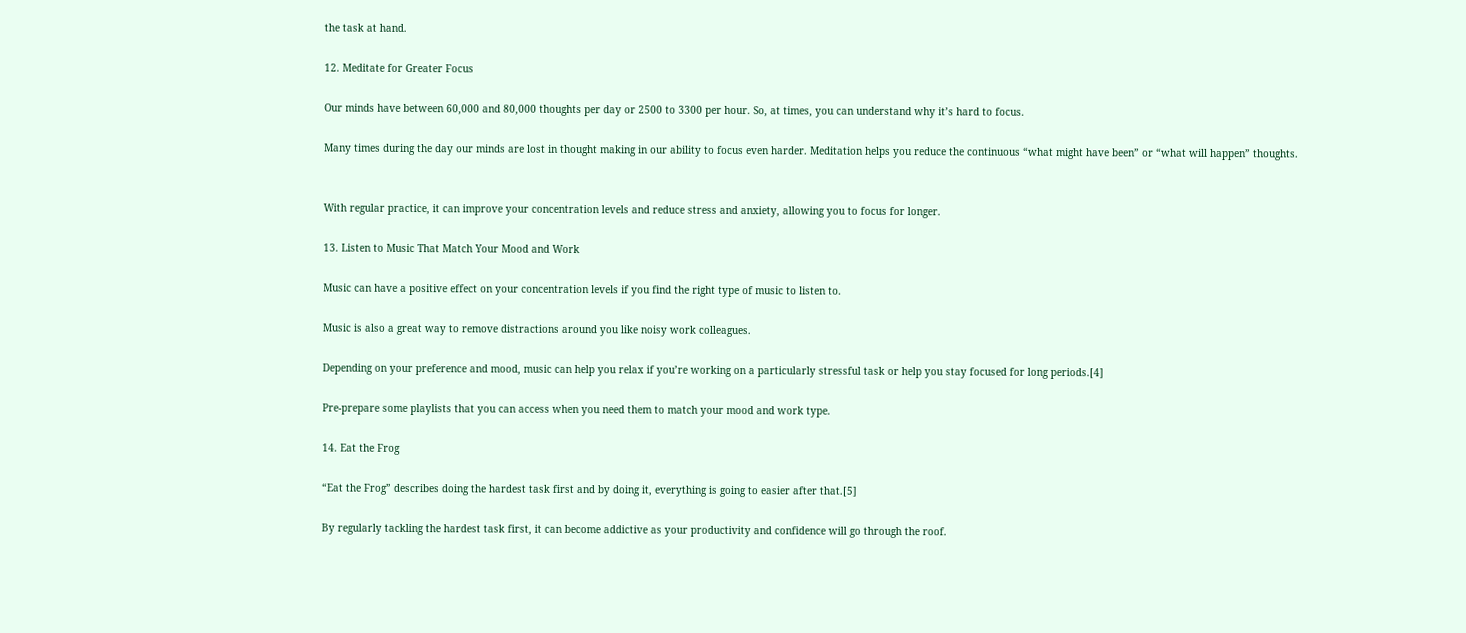the task at hand.

12. Meditate for Greater Focus

Our minds have between 60,000 and 80,000 thoughts per day or 2500 to 3300 per hour. So, at times, you can understand why it’s hard to focus.

Many times during the day our minds are lost in thought making in our ability to focus even harder. Meditation helps you reduce the continuous “what might have been” or “what will happen” thoughts.


With regular practice, it can improve your concentration levels and reduce stress and anxiety, allowing you to focus for longer.

13. Listen to Music That Match Your Mood and Work

Music can have a positive effect on your concentration levels if you find the right type of music to listen to.

Music is also a great way to remove distractions around you like noisy work colleagues.

Depending on your preference and mood, music can help you relax if you’re working on a particularly stressful task or help you stay focused for long periods.[4]

Pre-prepare some playlists that you can access when you need them to match your mood and work type.

14. Eat the Frog

“Eat the Frog” describes doing the hardest task first and by doing it, everything is going to easier after that.[5]

By regularly tackling the hardest task first, it can become addictive as your productivity and confidence will go through the roof.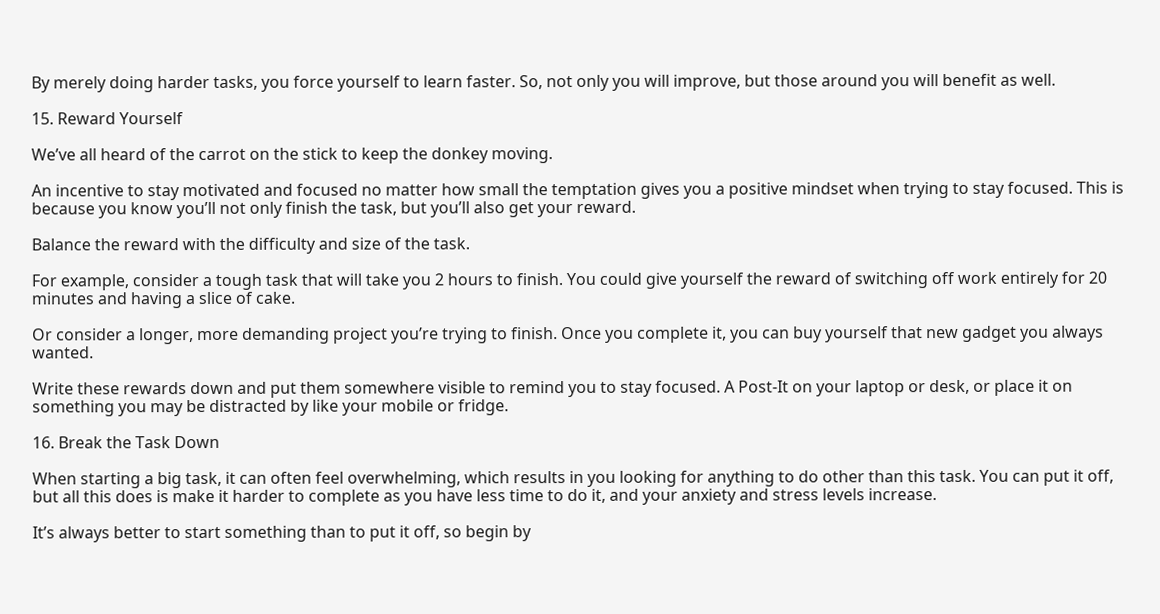By merely doing harder tasks, you force yourself to learn faster. So, not only you will improve, but those around you will benefit as well.

15. Reward Yourself

We’ve all heard of the carrot on the stick to keep the donkey moving.

An incentive to stay motivated and focused no matter how small the temptation gives you a positive mindset when trying to stay focused. This is because you know you’ll not only finish the task, but you’ll also get your reward.

Balance the reward with the difficulty and size of the task.

For example, consider a tough task that will take you 2 hours to finish. You could give yourself the reward of switching off work entirely for 20 minutes and having a slice of cake.

Or consider a longer, more demanding project you’re trying to finish. Once you complete it, you can buy yourself that new gadget you always wanted.

Write these rewards down and put them somewhere visible to remind you to stay focused. A Post-It on your laptop or desk, or place it on something you may be distracted by like your mobile or fridge.

16. Break the Task Down

When starting a big task, it can often feel overwhelming, which results in you looking for anything to do other than this task. You can put it off, but all this does is make it harder to complete as you have less time to do it, and your anxiety and stress levels increase.

It’s always better to start something than to put it off, so begin by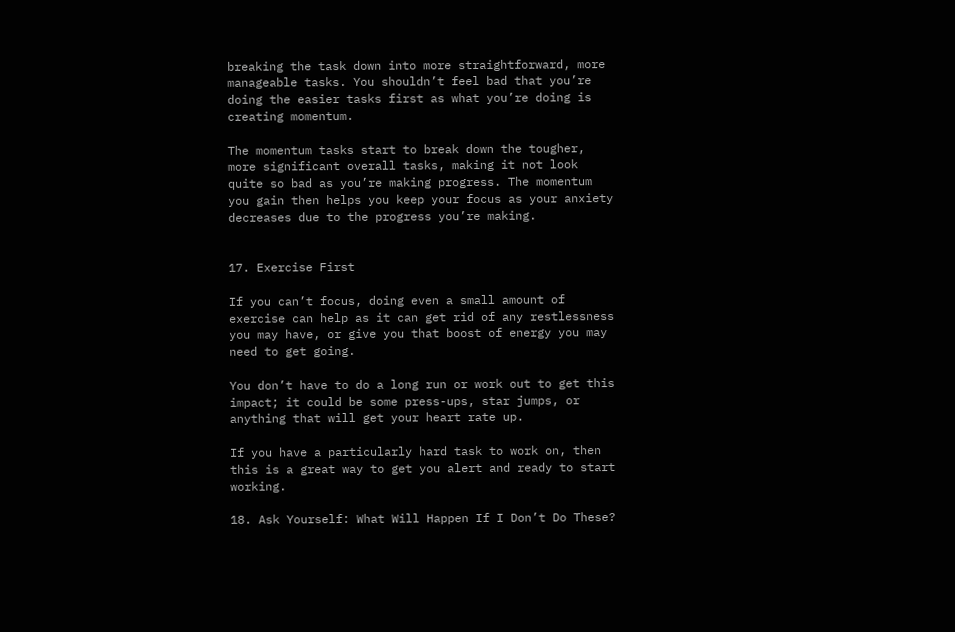breaking the task down into more straightforward, more manageable tasks. You shouldn’t feel bad that you’re doing the easier tasks first as what you’re doing is creating momentum.

The momentum tasks start to break down the tougher, more significant overall tasks, making it not look quite so bad as you’re making progress. The momentum you gain then helps you keep your focus as your anxiety decreases due to the progress you’re making.


17. Exercise First

If you can’t focus, doing even a small amount of exercise can help as it can get rid of any restlessness you may have, or give you that boost of energy you may need to get going.

You don’t have to do a long run or work out to get this impact; it could be some press-ups, star jumps, or anything that will get your heart rate up.

If you have a particularly hard task to work on, then this is a great way to get you alert and ready to start working.

18. Ask Yourself: What Will Happen If I Don’t Do These?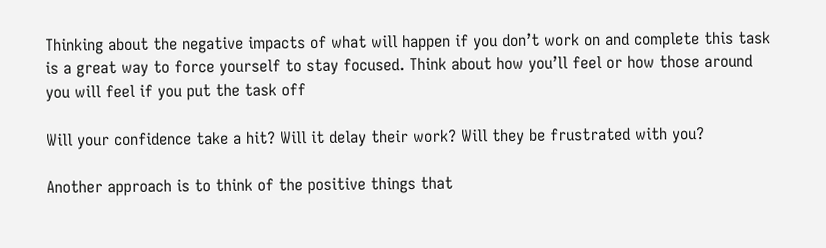Thinking about the negative impacts of what will happen if you don’t work on and complete this task is a great way to force yourself to stay focused. Think about how you’ll feel or how those around you will feel if you put the task off

Will your confidence take a hit? Will it delay their work? Will they be frustrated with you?

Another approach is to think of the positive things that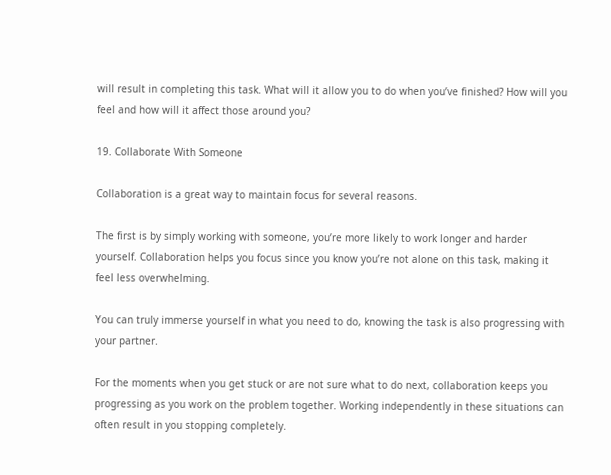will result in completing this task. What will it allow you to do when you’ve finished? How will you feel and how will it affect those around you?

19. Collaborate With Someone

Collaboration is a great way to maintain focus for several reasons.

The first is by simply working with someone, you’re more likely to work longer and harder yourself. Collaboration helps you focus since you know you’re not alone on this task, making it feel less overwhelming.

You can truly immerse yourself in what you need to do, knowing the task is also progressing with your partner.

For the moments when you get stuck or are not sure what to do next, collaboration keeps you progressing as you work on the problem together. Working independently in these situations can often result in you stopping completely.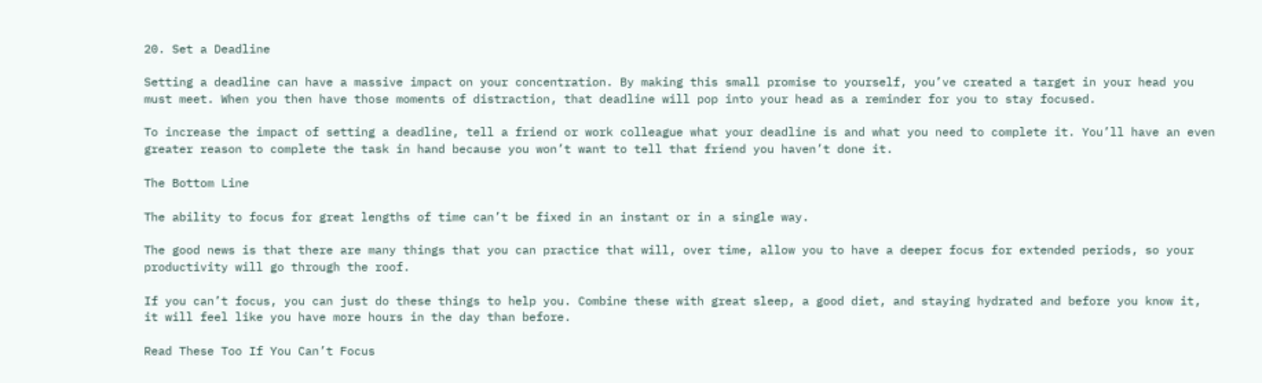20. Set a Deadline

Setting a deadline can have a massive impact on your concentration. By making this small promise to yourself, you’ve created a target in your head you must meet. When you then have those moments of distraction, that deadline will pop into your head as a reminder for you to stay focused.

To increase the impact of setting a deadline, tell a friend or work colleague what your deadline is and what you need to complete it. You’ll have an even greater reason to complete the task in hand because you won’t want to tell that friend you haven’t done it.

The Bottom Line

The ability to focus for great lengths of time can’t be fixed in an instant or in a single way.

The good news is that there are many things that you can practice that will, over time, allow you to have a deeper focus for extended periods, so your productivity will go through the roof.

If you can’t focus, you can just do these things to help you. Combine these with great sleep, a good diet, and staying hydrated and before you know it, it will feel like you have more hours in the day than before.

Read These Too If You Can’t Focus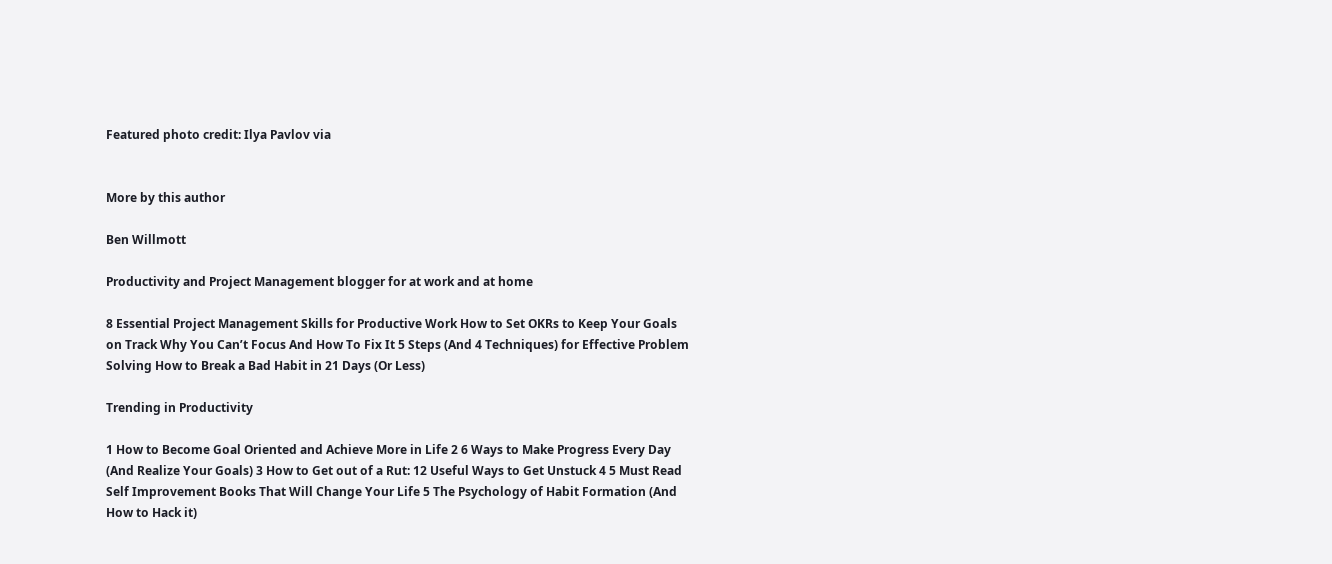Featured photo credit: Ilya Pavlov via


More by this author

Ben Willmott

Productivity and Project Management blogger for at work and at home

8 Essential Project Management Skills for Productive Work How to Set OKRs to Keep Your Goals on Track Why You Can’t Focus And How To Fix It 5 Steps (And 4 Techniques) for Effective Problem Solving How to Break a Bad Habit in 21 Days (Or Less)

Trending in Productivity

1 How to Become Goal Oriented and Achieve More in Life 2 6 Ways to Make Progress Every Day (And Realize Your Goals) 3 How to Get out of a Rut: 12 Useful Ways to Get Unstuck 4 5 Must Read Self Improvement Books That Will Change Your Life 5 The Psychology of Habit Formation (And How to Hack it)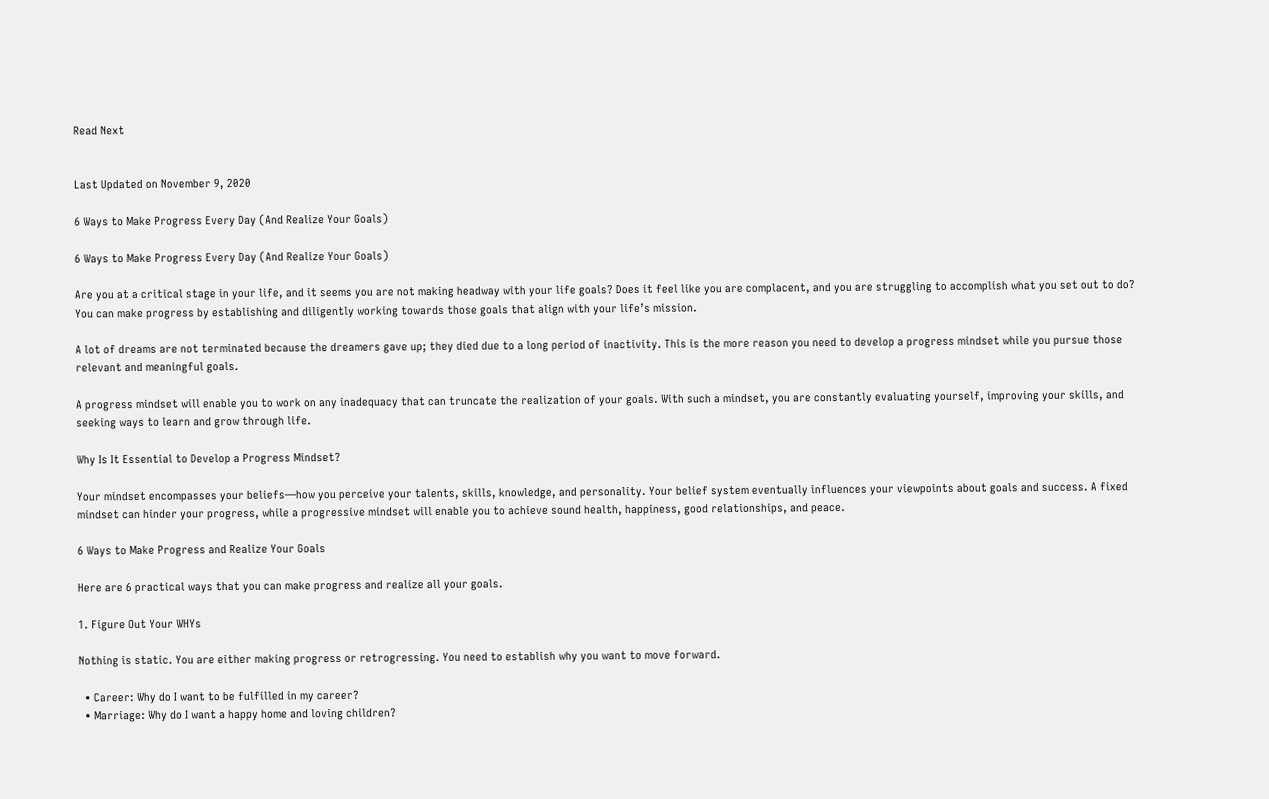Read Next


Last Updated on November 9, 2020

6 Ways to Make Progress Every Day (And Realize Your Goals)

6 Ways to Make Progress Every Day (And Realize Your Goals)

Are you at a critical stage in your life, and it seems you are not making headway with your life goals? Does it feel like you are complacent, and you are struggling to accomplish what you set out to do? You can make progress by establishing and diligently working towards those goals that align with your life’s mission.

A lot of dreams are not terminated because the dreamers gave up; they died due to a long period of inactivity. This is the more reason you need to develop a progress mindset while you pursue those relevant and meaningful goals.

A progress mindset will enable you to work on any inadequacy that can truncate the realization of your goals. With such a mindset, you are constantly evaluating yourself, improving your skills, and seeking ways to learn and grow through life.

Why Is It Essential to Develop a Progress Mindset?

Your mindset encompasses your beliefs—how you perceive your talents, skills, knowledge, and personality. Your belief system eventually influences your viewpoints about goals and success. A fixed mindset can hinder your progress, while a progressive mindset will enable you to achieve sound health, happiness, good relationships, and peace.

6 Ways to Make Progress and Realize Your Goals

Here are 6 practical ways that you can make progress and realize all your goals.

1. Figure Out Your WHYs

Nothing is static. You are either making progress or retrogressing. You need to establish why you want to move forward.

  • Career: Why do I want to be fulfilled in my career?
  • Marriage: Why do I want a happy home and loving children?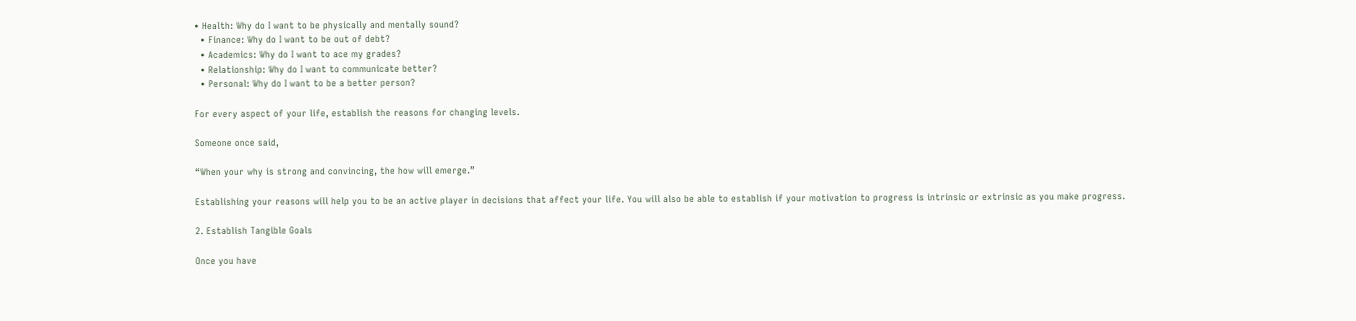• Health: Why do I want to be physically and mentally sound?
  • Finance: Why do I want to be out of debt?
  • Academics: Why do I want to ace my grades?
  • Relationship: Why do I want to communicate better?
  • Personal: Why do I want to be a better person?

For every aspect of your life, establish the reasons for changing levels.

Someone once said,

“When your why is strong and convincing, the how will emerge.”

Establishing your reasons will help you to be an active player in decisions that affect your life. You will also be able to establish if your motivation to progress is intrinsic or extrinsic as you make progress.

2. Establish Tangible Goals

Once you have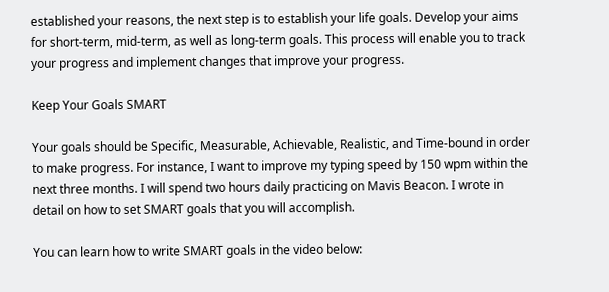established your reasons, the next step is to establish your life goals. Develop your aims for short-term, mid-term, as well as long-term goals. This process will enable you to track your progress and implement changes that improve your progress.

Keep Your Goals SMART

Your goals should be Specific, Measurable, Achievable, Realistic, and Time-bound in order to make progress. For instance, I want to improve my typing speed by 150 wpm within the next three months. I will spend two hours daily practicing on Mavis Beacon. I wrote in detail on how to set SMART goals that you will accomplish.

You can learn how to write SMART goals in the video below: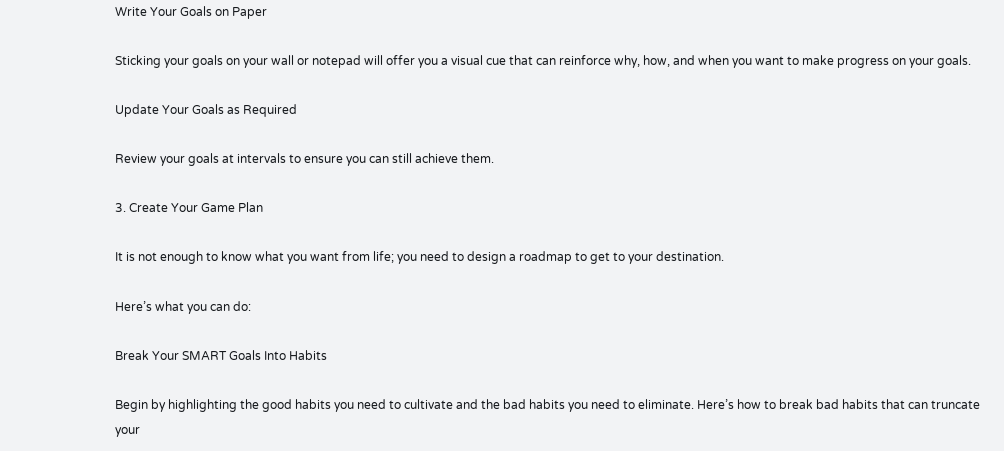Write Your Goals on Paper

Sticking your goals on your wall or notepad will offer you a visual cue that can reinforce why, how, and when you want to make progress on your goals.

Update Your Goals as Required

Review your goals at intervals to ensure you can still achieve them.

3. Create Your Game Plan

It is not enough to know what you want from life; you need to design a roadmap to get to your destination.

Here’s what you can do:

Break Your SMART Goals Into Habits

Begin by highlighting the good habits you need to cultivate and the bad habits you need to eliminate. Here’s how to break bad habits that can truncate your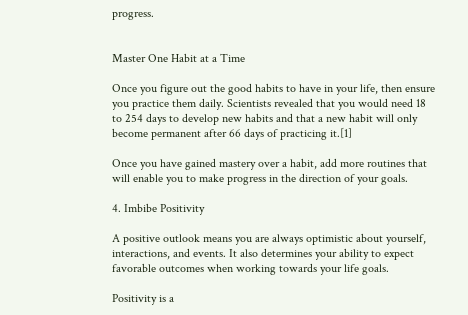progress.


Master One Habit at a Time

Once you figure out the good habits to have in your life, then ensure you practice them daily. Scientists revealed that you would need 18 to 254 days to develop new habits and that a new habit will only become permanent after 66 days of practicing it.[1]

Once you have gained mastery over a habit, add more routines that will enable you to make progress in the direction of your goals.

4. Imbibe Positivity

A positive outlook means you are always optimistic about yourself, interactions, and events. It also determines your ability to expect favorable outcomes when working towards your life goals.

Positivity is a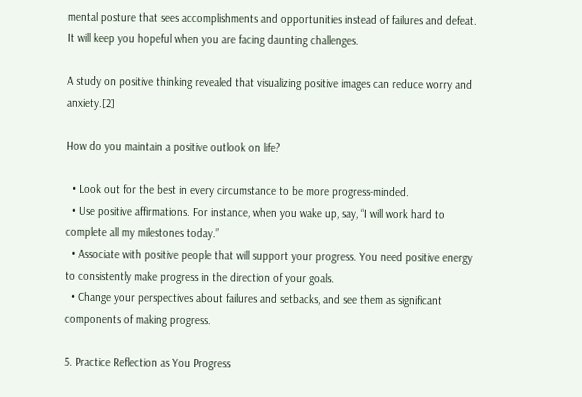mental posture that sees accomplishments and opportunities instead of failures and defeat. It will keep you hopeful when you are facing daunting challenges.

A study on positive thinking revealed that visualizing positive images can reduce worry and anxiety.[2]

How do you maintain a positive outlook on life?

  • Look out for the best in every circumstance to be more progress-minded.
  • Use positive affirmations. For instance, when you wake up, say, “I will work hard to complete all my milestones today.”
  • Associate with positive people that will support your progress. You need positive energy to consistently make progress in the direction of your goals.
  • Change your perspectives about failures and setbacks, and see them as significant components of making progress.

5. Practice Reflection as You Progress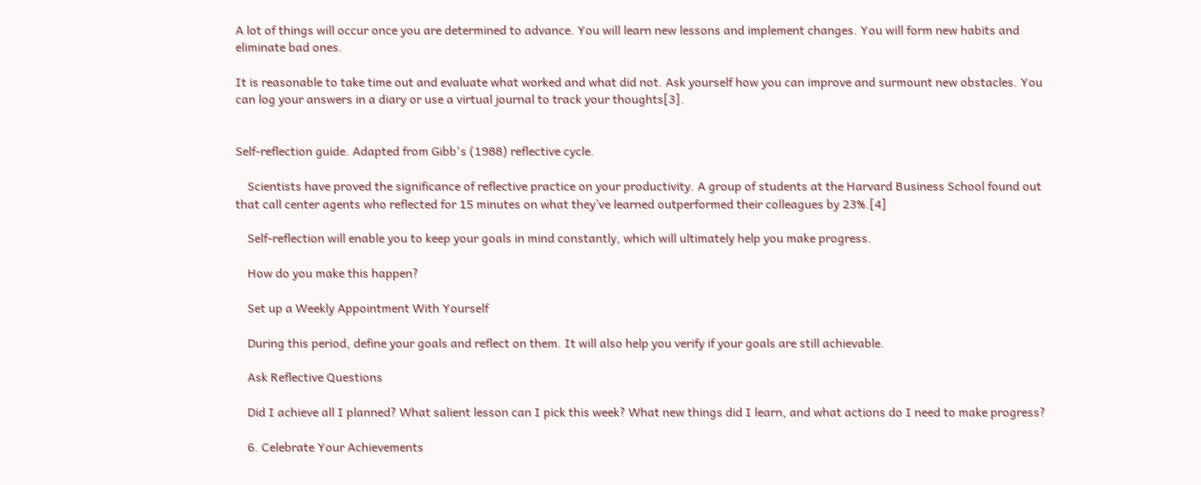A lot of things will occur once you are determined to advance. You will learn new lessons and implement changes. You will form new habits and eliminate bad ones.

It is reasonable to take time out and evaluate what worked and what did not. Ask yourself how you can improve and surmount new obstacles. You can log your answers in a diary or use a virtual journal to track your thoughts[3].


Self-reflection guide. Adapted from Gibb's (1988) reflective cycle.

    Scientists have proved the significance of reflective practice on your productivity. A group of students at the Harvard Business School found out that call center agents who reflected for 15 minutes on what they’ve learned outperformed their colleagues by 23%.[4]

    Self-reflection will enable you to keep your goals in mind constantly, which will ultimately help you make progress.

    How do you make this happen?

    Set up a Weekly Appointment With Yourself

    During this period, define your goals and reflect on them. It will also help you verify if your goals are still achievable.

    Ask Reflective Questions

    Did I achieve all I planned? What salient lesson can I pick this week? What new things did I learn, and what actions do I need to make progress?

    6. Celebrate Your Achievements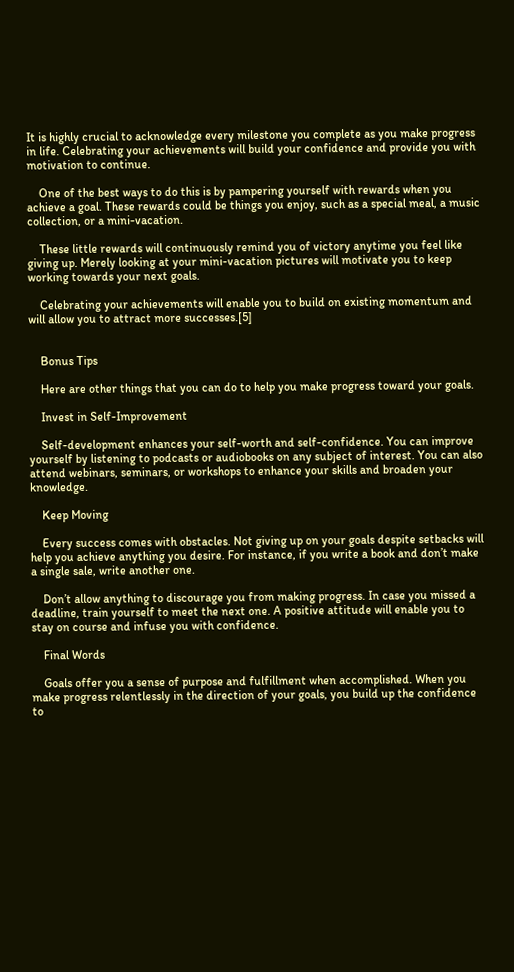It is highly crucial to acknowledge every milestone you complete as you make progress in life. Celebrating your achievements will build your confidence and provide you with motivation to continue.

    One of the best ways to do this is by pampering yourself with rewards when you achieve a goal. These rewards could be things you enjoy, such as a special meal, a music collection, or a mini-vacation.

    These little rewards will continuously remind you of victory anytime you feel like giving up. Merely looking at your mini-vacation pictures will motivate you to keep working towards your next goals.

    Celebrating your achievements will enable you to build on existing momentum and will allow you to attract more successes.[5]


    Bonus Tips

    Here are other things that you can do to help you make progress toward your goals.

    Invest in Self-Improvement

    Self-development enhances your self-worth and self-confidence. You can improve yourself by listening to podcasts or audiobooks on any subject of interest. You can also attend webinars, seminars, or workshops to enhance your skills and broaden your knowledge.

    Keep Moving

    Every success comes with obstacles. Not giving up on your goals despite setbacks will help you achieve anything you desire. For instance, if you write a book and don’t make a single sale, write another one.

    Don’t allow anything to discourage you from making progress. In case you missed a deadline, train yourself to meet the next one. A positive attitude will enable you to stay on course and infuse you with confidence.

    Final Words

    Goals offer you a sense of purpose and fulfillment when accomplished. When you make progress relentlessly in the direction of your goals, you build up the confidence to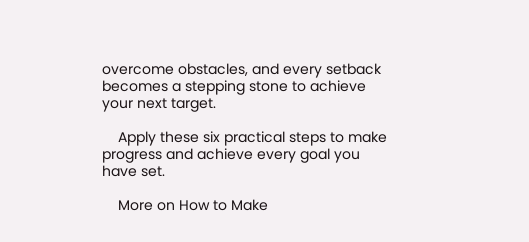overcome obstacles, and every setback becomes a stepping stone to achieve your next target.

    Apply these six practical steps to make progress and achieve every goal you have set.

    More on How to Make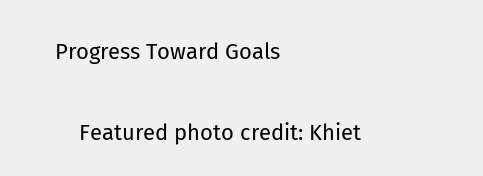Progress Toward Goals

    Featured photo credit: Khiet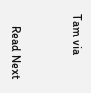Tam via


    Read Next